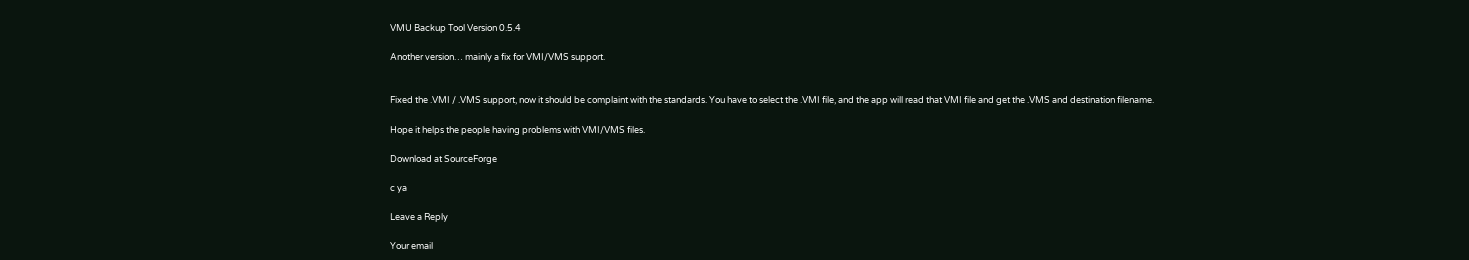VMU Backup Tool Version 0.5.4

Another version… mainly a fix for VMI/VMS support.


Fixed the .VMI / .VMS support, now it should be complaint with the standards. You have to select the .VMI file, and the app will read that VMI file and get the .VMS and destination filename.

Hope it helps the people having problems with VMI/VMS files.

Download at SourceForge

c ya

Leave a Reply

Your email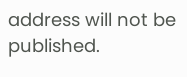address will not be published.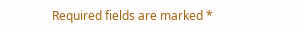Required fields are marked *